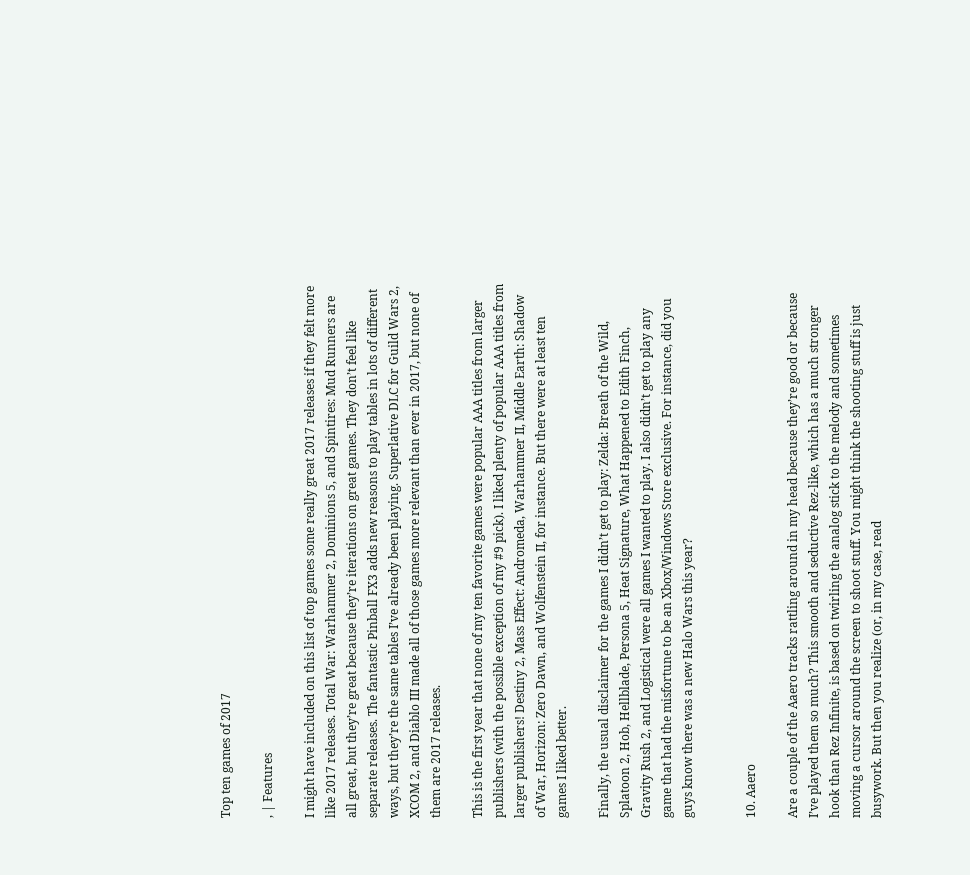Top ten games of 2017

, | Features

I might have included on this list of top games some really great 2017 releases if they felt more like 2017 releases. Total War: Warhammer 2, Dominions 5, and Spintires: Mud Runners are all great, but they’re great because they’re iterations on great games. They don’t feel like separate releases. The fantastic Pinball FX3 adds new reasons to play tables in lots of different ways, but they’re the same tables I’ve already been playing. Superlative DLC for Guild Wars 2, XCOM 2, and Diablo III made all of those games more relevant than ever in 2017, but none of them are 2017 releases.

This is the first year that none of my ten favorite games were popular AAA titles from larger publishers (with the possible exception of my #9 pick). I liked plenty of popular AAA titles from larger publishers! Destiny 2, Mass Effect: Andromeda, Warhammer II, Middle Earth: Shadow of War, Horizon: Zero Dawn, and Wolfenstein II, for instance. But there were at least ten games I liked better.

Finally, the usual disclaimer for the games I didn’t get to play: Zelda: Breath of the Wild, Splatoon 2, Hob, Hellblade, Persona 5, Heat Signature, What Happened to Edith Finch, Gravity Rush 2, and Logistical were all games I wanted to play. I also didn’t get to play any game that had the misfortune to be an Xbox/Windows Store exclusive. For instance, did you guys know there was a new Halo Wars this year?


10. Aaero

Are a couple of the Aaero tracks rattling around in my head because they’re good or because I’ve played them so much? This smooth and seductive Rez-like, which has a much stronger hook than Rez Infinite, is based on twirling the analog stick to the melody and sometimes moving a cursor around the screen to shoot stuff. You might think the shooting stuff is just busywork. But then you realize (or, in my case, read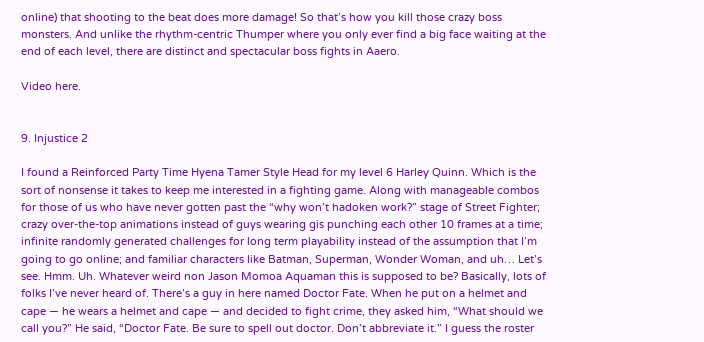online) that shooting to the beat does more damage! So that’s how you kill those crazy boss monsters. And unlike the rhythm-centric Thumper where you only ever find a big face waiting at the end of each level, there are distinct and spectacular boss fights in Aaero.

Video here.


9. Injustice 2

I found a Reinforced Party Time Hyena Tamer Style Head for my level 6 Harley Quinn. Which is the sort of nonsense it takes to keep me interested in a fighting game. Along with manageable combos for those of us who have never gotten past the “why won’t hadoken work?” stage of Street Fighter; crazy over-the-top animations instead of guys wearing gis punching each other 10 frames at a time; infinite randomly generated challenges for long term playability instead of the assumption that I’m going to go online; and familiar characters like Batman, Superman, Wonder Woman, and uh… Let’s see. Hmm. Uh. Whatever weird non Jason Momoa Aquaman this is supposed to be? Basically, lots of folks I’ve never heard of. There’s a guy in here named Doctor Fate. When he put on a helmet and cape — he wears a helmet and cape — and decided to fight crime, they asked him, “What should we call you?” He said, “Doctor Fate. Be sure to spell out doctor. Don’t abbreviate it.” I guess the roster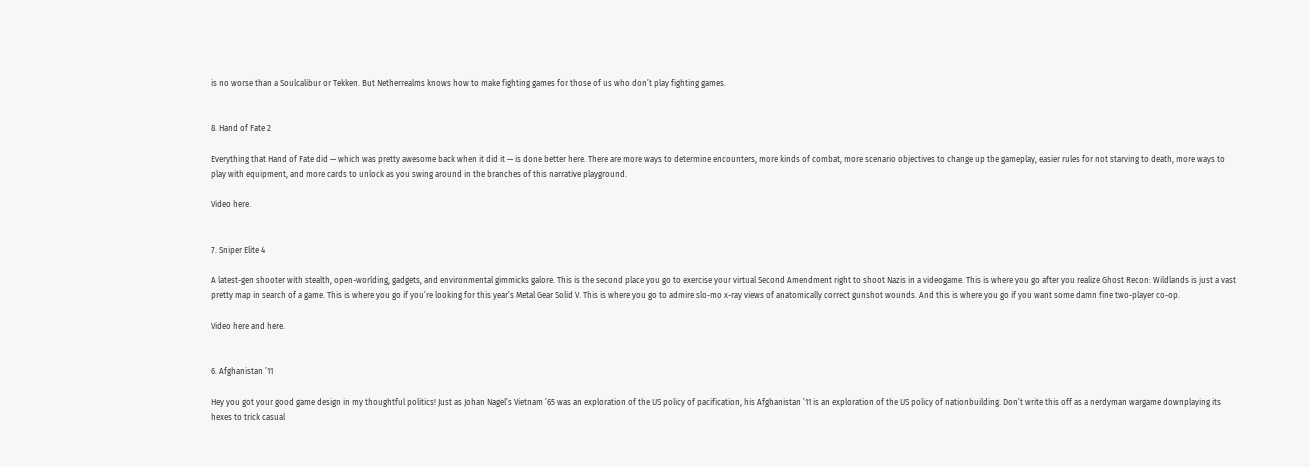is no worse than a Soulcalibur or Tekken. But Netherrealms knows how to make fighting games for those of us who don’t play fighting games.


8. Hand of Fate 2

Everything that Hand of Fate did — which was pretty awesome back when it did it — is done better here. There are more ways to determine encounters, more kinds of combat, more scenario objectives to change up the gameplay, easier rules for not starving to death, more ways to play with equipment, and more cards to unlock as you swing around in the branches of this narrative playground.

Video here.


7. Sniper Elite 4

A latest-gen shooter with stealth, open-worlding, gadgets, and environmental gimmicks galore. This is the second place you go to exercise your virtual Second Amendment right to shoot Nazis in a videogame. This is where you go after you realize Ghost Recon: Wildlands is just a vast pretty map in search of a game. This is where you go if you’re looking for this year’s Metal Gear Solid V. This is where you go to admire slo-mo x-ray views of anatomically correct gunshot wounds. And this is where you go if you want some damn fine two-player co-op.

Video here and here.


6. Afghanistan ’11

Hey you got your good game design in my thoughtful politics! Just as Johan Nagel’s Vietnam ’65 was an exploration of the US policy of pacification, his Afghanistan ’11 is an exploration of the US policy of nationbuilding. Don’t write this off as a nerdyman wargame downplaying its hexes to trick casual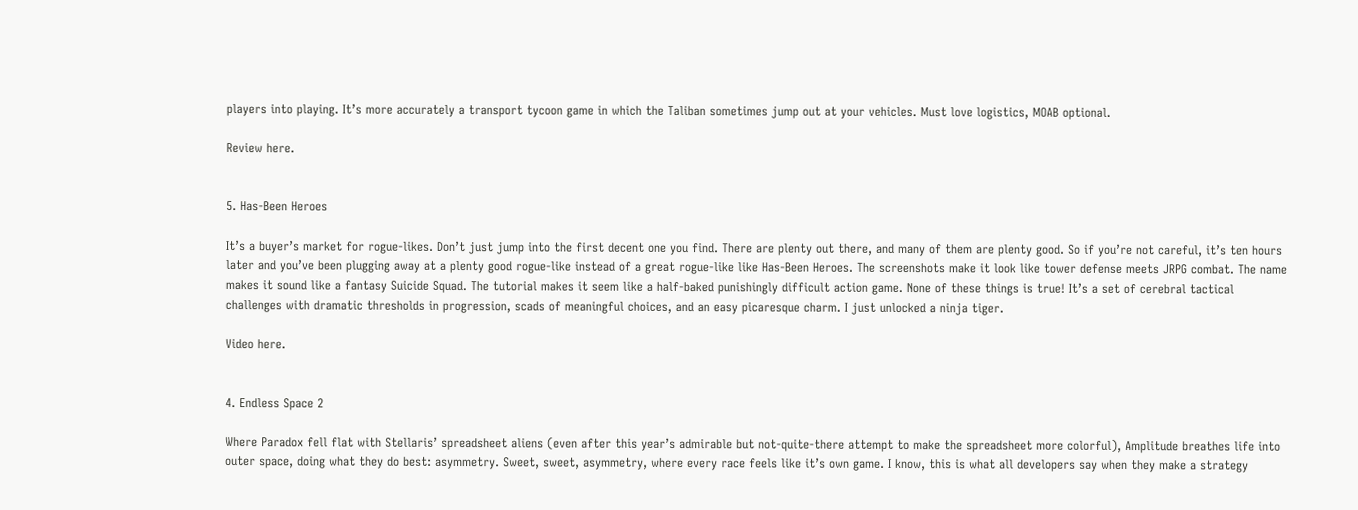players into playing. It’s more accurately a transport tycoon game in which the Taliban sometimes jump out at your vehicles. Must love logistics, MOAB optional.

Review here.


5. Has-Been Heroes

It’s a buyer’s market for rogue-likes. Don’t just jump into the first decent one you find. There are plenty out there, and many of them are plenty good. So if you’re not careful, it’s ten hours later and you’ve been plugging away at a plenty good rogue-like instead of a great rogue-like like Has-Been Heroes. The screenshots make it look like tower defense meets JRPG combat. The name makes it sound like a fantasy Suicide Squad. The tutorial makes it seem like a half-baked punishingly difficult action game. None of these things is true! It’s a set of cerebral tactical challenges with dramatic thresholds in progression, scads of meaningful choices, and an easy picaresque charm. I just unlocked a ninja tiger.

Video here.


4. Endless Space 2

Where Paradox fell flat with Stellaris’ spreadsheet aliens (even after this year’s admirable but not-quite-there attempt to make the spreadsheet more colorful), Amplitude breathes life into outer space, doing what they do best: asymmetry. Sweet, sweet, asymmetry, where every race feels like it’s own game. I know, this is what all developers say when they make a strategy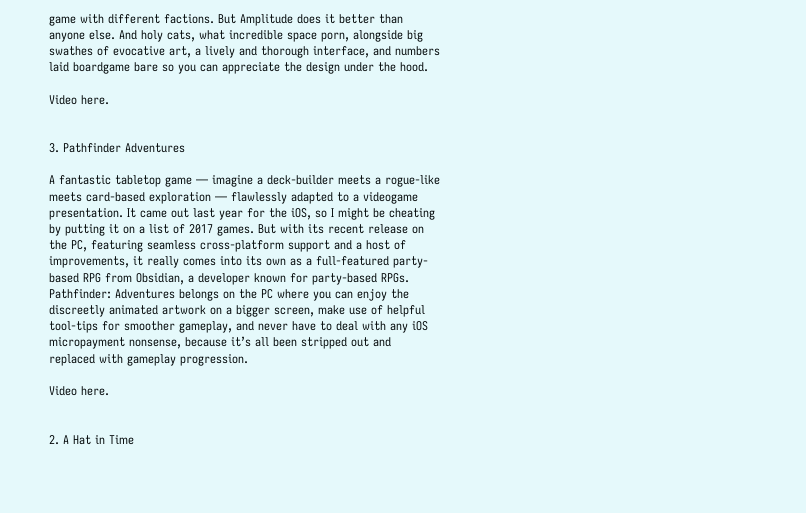game with different factions. But Amplitude does it better than anyone else. And holy cats, what incredible space porn, alongside big swathes of evocative art, a lively and thorough interface, and numbers laid boardgame bare so you can appreciate the design under the hood.

Video here.


3. Pathfinder Adventures

A fantastic tabletop game — imagine a deck-builder meets a rogue-like meets card-based exploration — flawlessly adapted to a videogame presentation. It came out last year for the iOS, so I might be cheating by putting it on a list of 2017 games. But with its recent release on the PC, featuring seamless cross-platform support and a host of improvements, it really comes into its own as a full-featured party-based RPG from Obsidian, a developer known for party-based RPGs. Pathfinder: Adventures belongs on the PC where you can enjoy the discreetly animated artwork on a bigger screen, make use of helpful tool-tips for smoother gameplay, and never have to deal with any iOS micropayment nonsense, because it’s all been stripped out and replaced with gameplay progression.

Video here.


2. A Hat in Time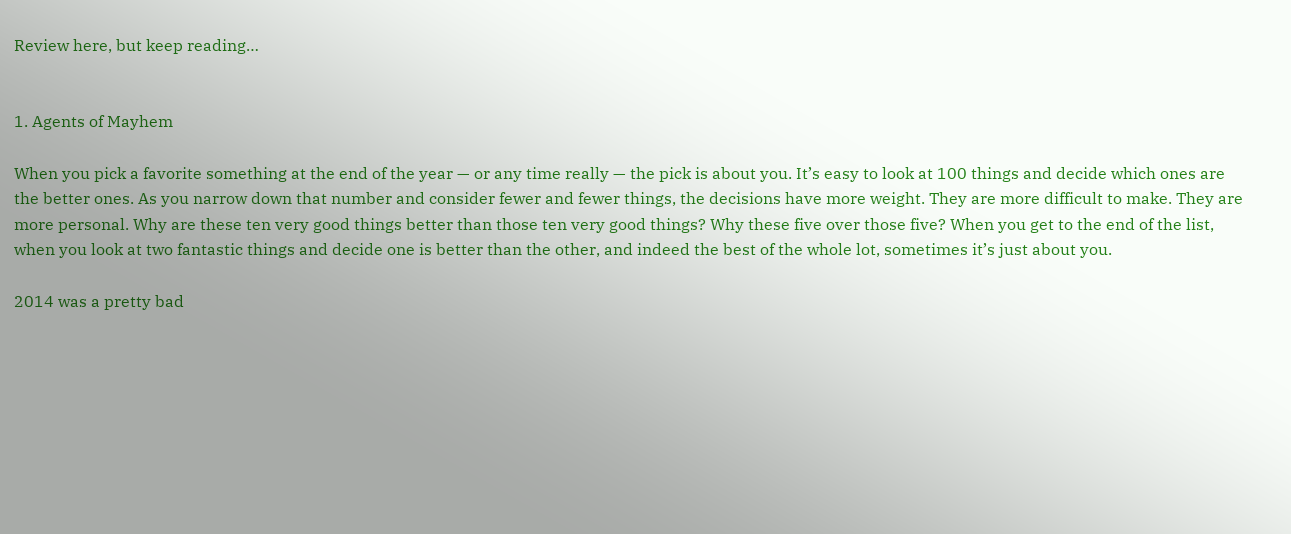Review here, but keep reading…


1. Agents of Mayhem

When you pick a favorite something at the end of the year — or any time really — the pick is about you. It’s easy to look at 100 things and decide which ones are the better ones. As you narrow down that number and consider fewer and fewer things, the decisions have more weight. They are more difficult to make. They are more personal. Why are these ten very good things better than those ten very good things? Why these five over those five? When you get to the end of the list, when you look at two fantastic things and decide one is better than the other, and indeed the best of the whole lot, sometimes it’s just about you.

2014 was a pretty bad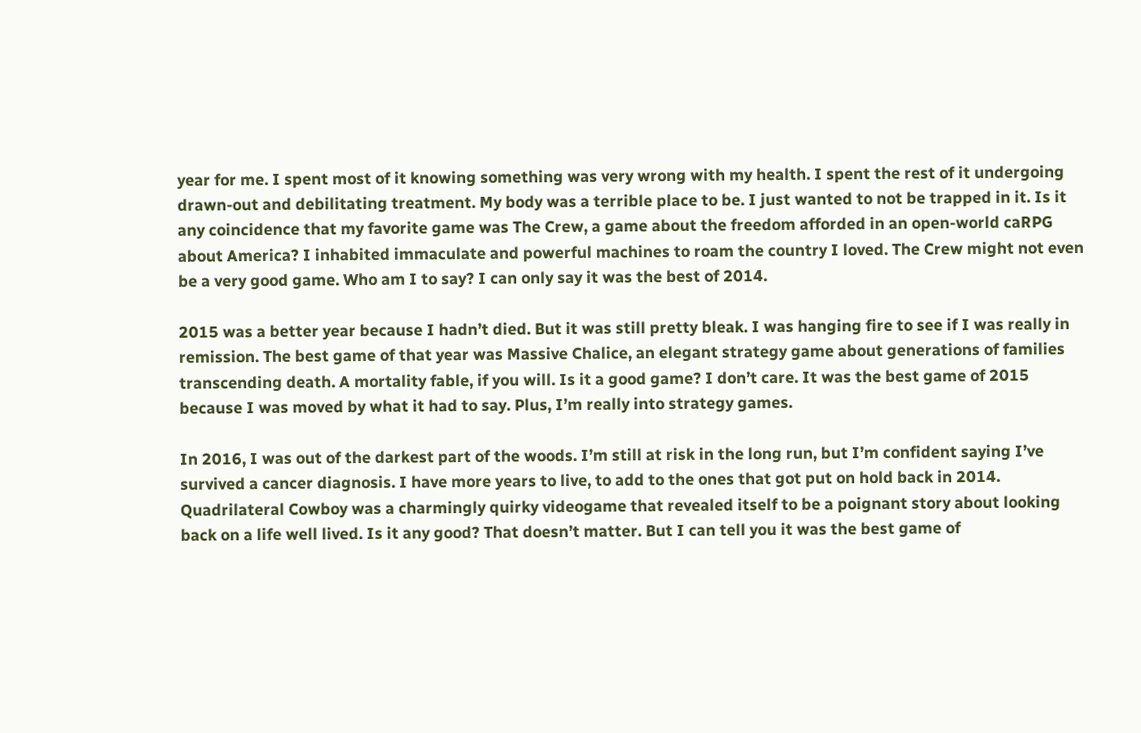year for me. I spent most of it knowing something was very wrong with my health. I spent the rest of it undergoing drawn-out and debilitating treatment. My body was a terrible place to be. I just wanted to not be trapped in it. Is it any coincidence that my favorite game was The Crew, a game about the freedom afforded in an open-world caRPG about America? I inhabited immaculate and powerful machines to roam the country I loved. The Crew might not even be a very good game. Who am I to say? I can only say it was the best of 2014.

2015 was a better year because I hadn’t died. But it was still pretty bleak. I was hanging fire to see if I was really in remission. The best game of that year was Massive Chalice, an elegant strategy game about generations of families transcending death. A mortality fable, if you will. Is it a good game? I don’t care. It was the best game of 2015 because I was moved by what it had to say. Plus, I’m really into strategy games.

In 2016, I was out of the darkest part of the woods. I’m still at risk in the long run, but I’m confident saying I’ve survived a cancer diagnosis. I have more years to live, to add to the ones that got put on hold back in 2014. Quadrilateral Cowboy was a charmingly quirky videogame that revealed itself to be a poignant story about looking back on a life well lived. Is it any good? That doesn’t matter. But I can tell you it was the best game of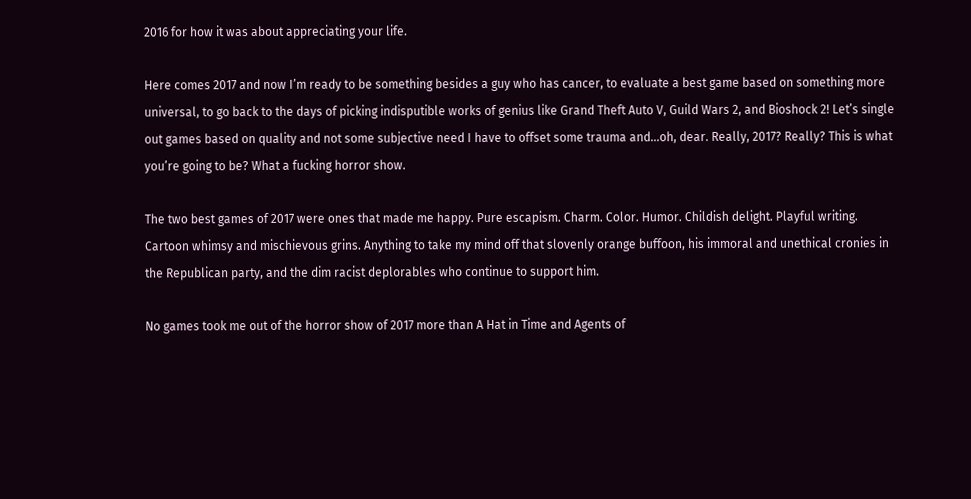2016 for how it was about appreciating your life.

Here comes 2017 and now I’m ready to be something besides a guy who has cancer, to evaluate a best game based on something more universal, to go back to the days of picking indisputible works of genius like Grand Theft Auto V, Guild Wars 2, and Bioshock 2! Let’s single out games based on quality and not some subjective need I have to offset some trauma and…oh, dear. Really, 2017? Really? This is what you’re going to be? What a fucking horror show.

The two best games of 2017 were ones that made me happy. Pure escapism. Charm. Color. Humor. Childish delight. Playful writing. Cartoon whimsy and mischievous grins. Anything to take my mind off that slovenly orange buffoon, his immoral and unethical cronies in the Republican party, and the dim racist deplorables who continue to support him.

No games took me out of the horror show of 2017 more than A Hat in Time and Agents of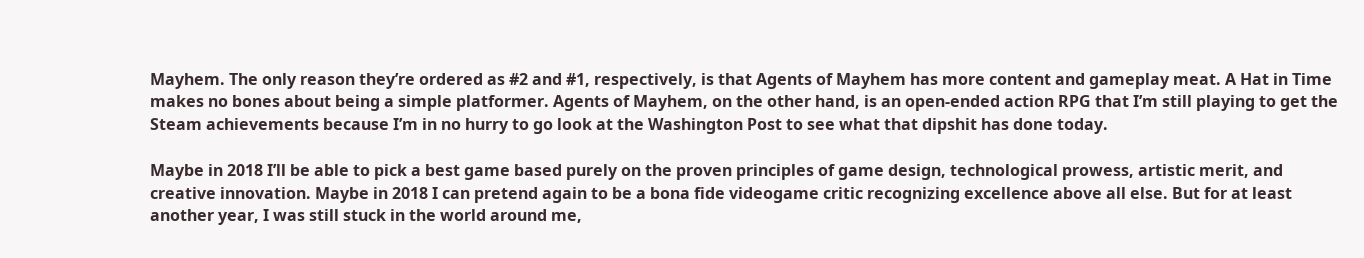Mayhem. The only reason they’re ordered as #2 and #1, respectively, is that Agents of Mayhem has more content and gameplay meat. A Hat in Time makes no bones about being a simple platformer. Agents of Mayhem, on the other hand, is an open-ended action RPG that I’m still playing to get the Steam achievements because I’m in no hurry to go look at the Washington Post to see what that dipshit has done today.

Maybe in 2018 I’ll be able to pick a best game based purely on the proven principles of game design, technological prowess, artistic merit, and creative innovation. Maybe in 2018 I can pretend again to be a bona fide videogame critic recognizing excellence above all else. But for at least another year, I was still stuck in the world around me,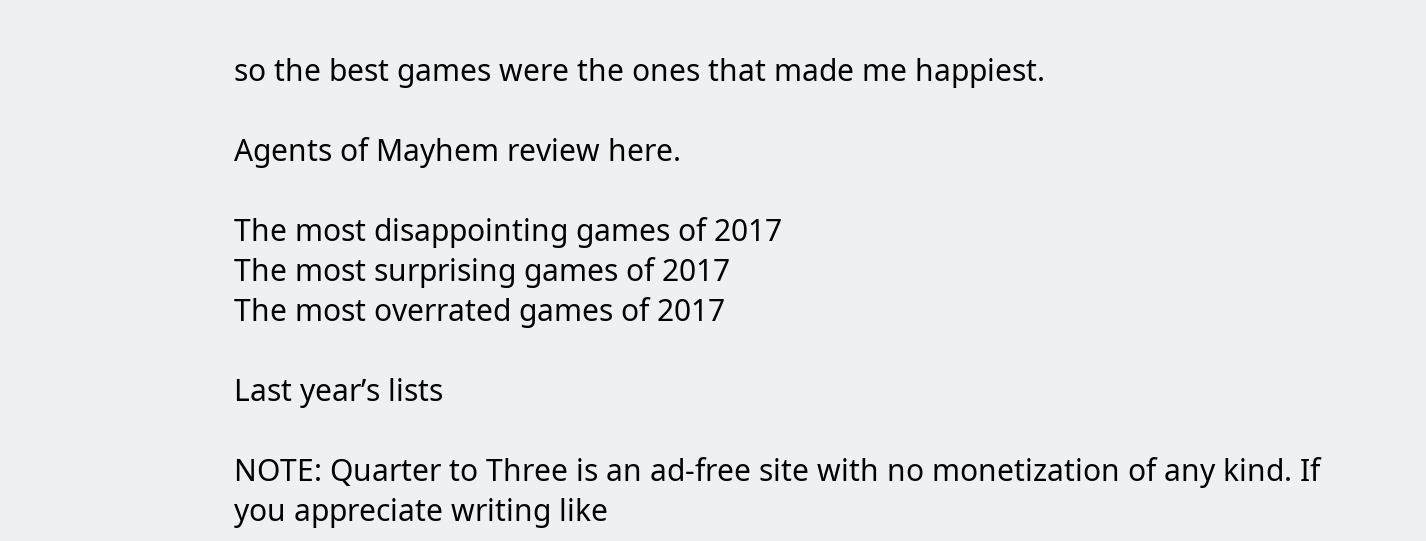so the best games were the ones that made me happiest.

Agents of Mayhem review here.

The most disappointing games of 2017
The most surprising games of 2017
The most overrated games of 2017

Last year’s lists

NOTE: Quarter to Three is an ad-free site with no monetization of any kind. If you appreciate writing like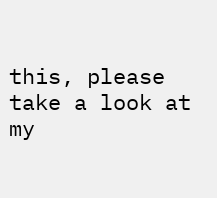this, please take a look at my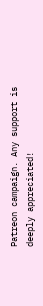Patreon campaign. Any support is deeply appreciated!